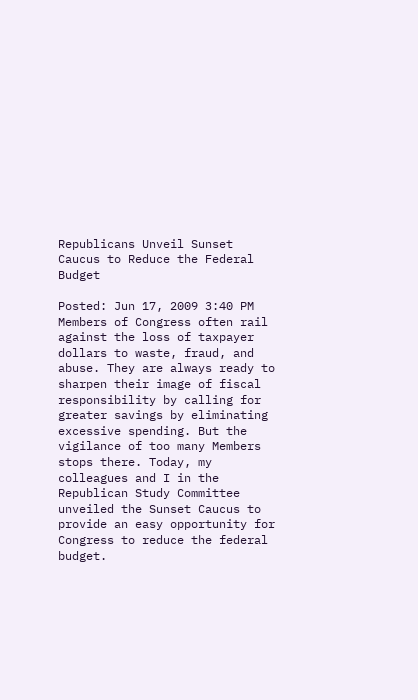Republicans Unveil Sunset Caucus to Reduce the Federal Budget

Posted: Jun 17, 2009 3:40 PM
Members of Congress often rail against the loss of taxpayer dollars to waste, fraud, and abuse. They are always ready to sharpen their image of fiscal responsibility by calling for greater savings by eliminating excessive spending. But the vigilance of too many Members stops there. Today, my colleagues and I in the Republican Study Committee unveiled the Sunset Caucus to provide an easy opportunity for Congress to reduce the federal budget.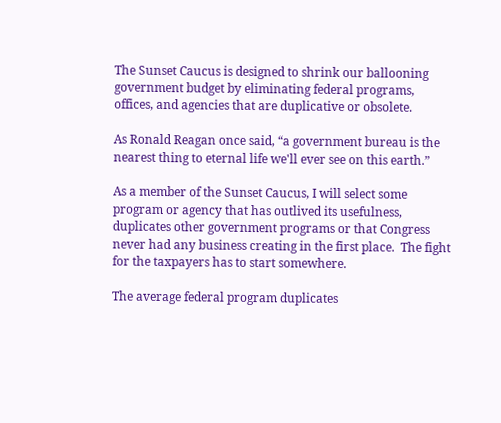The Sunset Caucus is designed to shrink our ballooning government budget by eliminating federal programs, offices, and agencies that are duplicative or obsolete.

As Ronald Reagan once said, “a government bureau is the nearest thing to eternal life we'll ever see on this earth.”

As a member of the Sunset Caucus, I will select some program or agency that has outlived its usefulness, duplicates other government programs or that Congress never had any business creating in the first place.  The fight for the taxpayers has to start somewhere.

The average federal program duplicates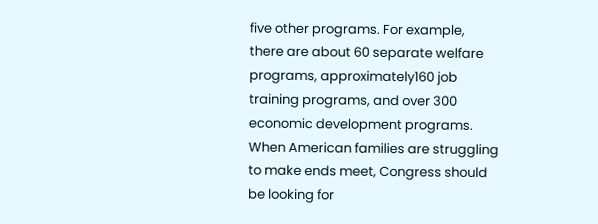five other programs. For example, there are about 60 separate welfare programs, approximately160 job training programs, and over 300 economic development programs. When American families are struggling to make ends meet, Congress should be looking for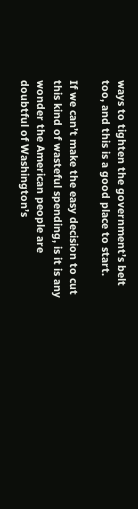ways to tighten the government’s belt too, and this is a good place to start.

If we can’t make the easy decision to cut this kind of wasteful spending, is it is any wonder the American people are doubtful of Washington’s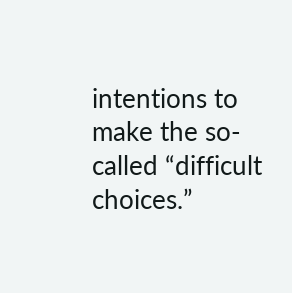intentions to make the so-called “difficult choices.”